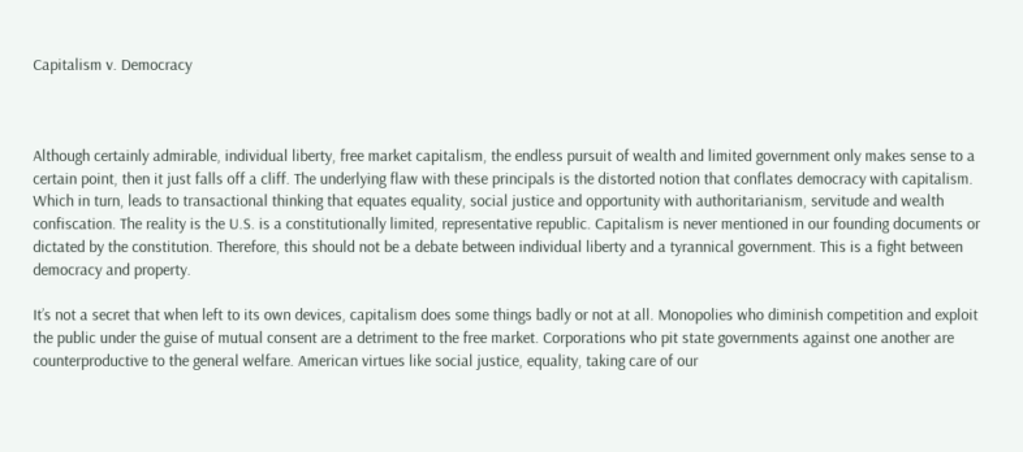Capitalism v. Democracy



Although certainly admirable, individual liberty, free market capitalism, the endless pursuit of wealth and limited government only makes sense to a certain point, then it just falls off a cliff. The underlying flaw with these principals is the distorted notion that conflates democracy with capitalism. Which in turn, leads to transactional thinking that equates equality, social justice and opportunity with authoritarianism, servitude and wealth confiscation. The reality is the U.S. is a constitutionally limited, representative republic. Capitalism is never mentioned in our founding documents or dictated by the constitution. Therefore, this should not be a debate between individual liberty and a tyrannical government. This is a fight between democracy and property.

It’s not a secret that when left to its own devices, capitalism does some things badly or not at all. Monopolies who diminish competition and exploit the public under the guise of mutual consent are a detriment to the free market. Corporations who pit state governments against one another are counterproductive to the general welfare. American virtues like social justice, equality, taking care of our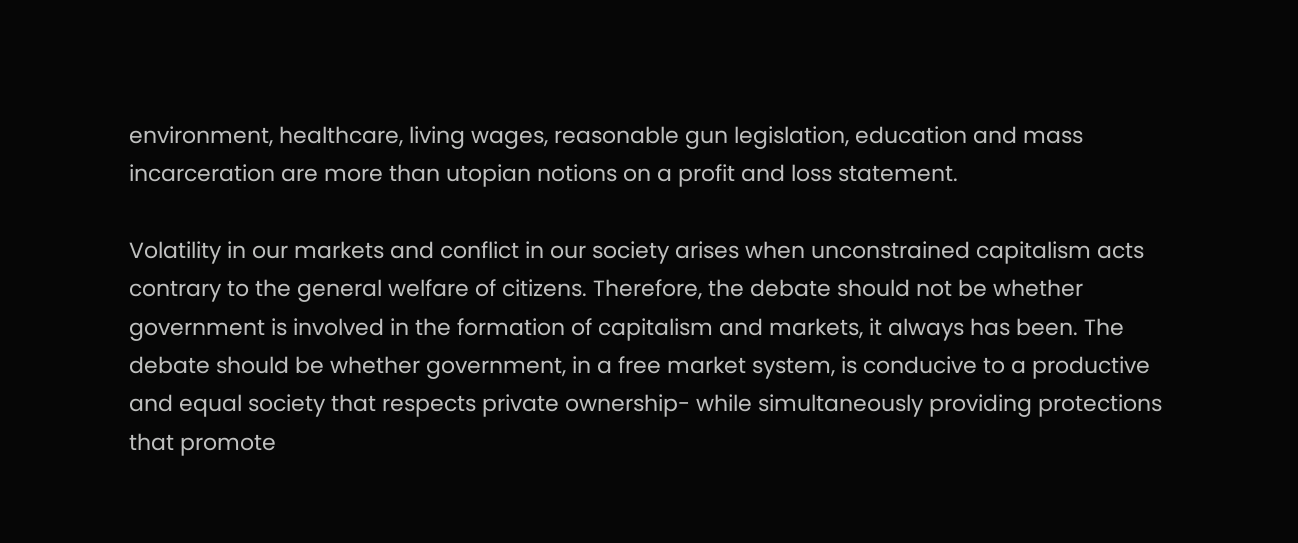environment, healthcare, living wages, reasonable gun legislation, education and mass incarceration are more than utopian notions on a profit and loss statement.

Volatility in our markets and conflict in our society arises when unconstrained capitalism acts contrary to the general welfare of citizens. Therefore, the debate should not be whether government is involved in the formation of capitalism and markets, it always has been. The debate should be whether government, in a free market system, is conducive to a productive and equal society that respects private ownership- while simultaneously providing protections that promote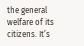the general welfare of its citizens. It’s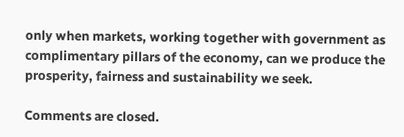only when markets, working together with government as complimentary pillars of the economy, can we produce the prosperity, fairness and sustainability we seek.

Comments are closed.